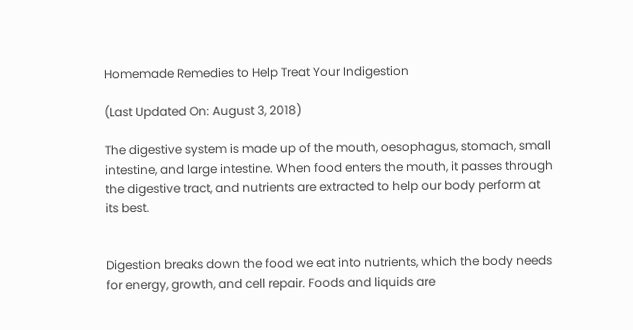Homemade Remedies to Help Treat Your Indigestion

(Last Updated On: August 3, 2018)

The digestive system is made up of the mouth, oesophagus, stomach, small intestine, and large intestine. When food enters the mouth, it passes through the digestive tract, and nutrients are extracted to help our body perform at its best.


Digestion breaks down the food we eat into nutrients, which the body needs for energy, growth, and cell repair. Foods and liquids are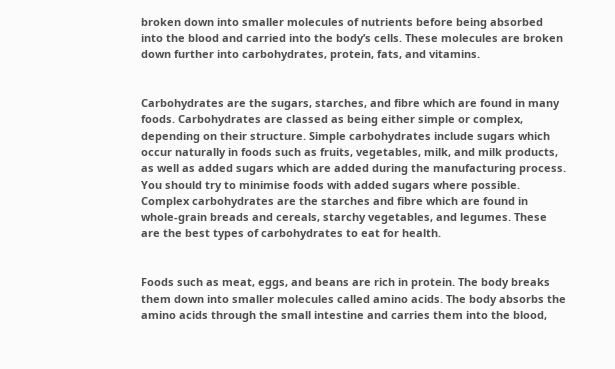broken down into smaller molecules of nutrients before being absorbed into the blood and carried into the body’s cells. These molecules are broken down further into carbohydrates, protein, fats, and vitamins.


Carbohydrates are the sugars, starches, and fibre which are found in many foods. Carbohydrates are classed as being either simple or complex, depending on their structure. Simple carbohydrates include sugars which occur naturally in foods such as fruits, vegetables, milk, and milk products, as well as added sugars which are added during the manufacturing process. You should try to minimise foods with added sugars where possible. Complex carbohydrates are the starches and fibre which are found in whole-grain breads and cereals, starchy vegetables, and legumes. These are the best types of carbohydrates to eat for health.


Foods such as meat, eggs, and beans are rich in protein. The body breaks them down into smaller molecules called amino acids. The body absorbs the amino acids through the small intestine and carries them into the blood,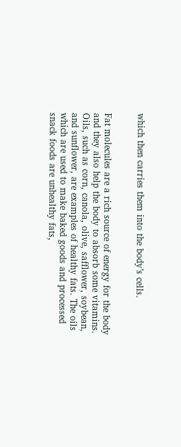which then carries them into the body’s cells.


Fat molecules are a rich source of energy for the body and they also help the body to absorb some vitamins. Oils, such as corn, canola, olive, safflower, soybean, and sunflower, are examples of healthy fats. The oils which are used to make baked goods and processed snack foods are unhealthy fats,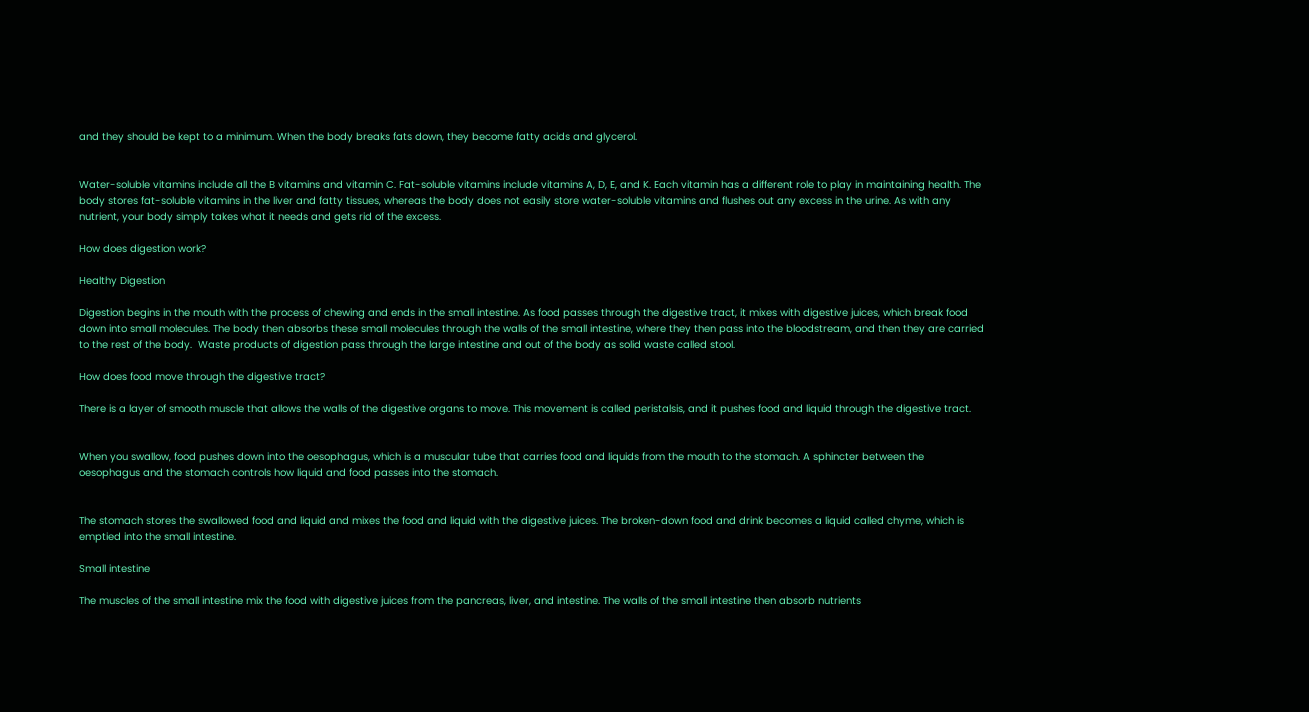and they should be kept to a minimum. When the body breaks fats down, they become fatty acids and glycerol.


Water-soluble vitamins include all the B vitamins and vitamin C. Fat-soluble vitamins include vitamins A, D, E, and K. Each vitamin has a different role to play in maintaining health. The body stores fat-soluble vitamins in the liver and fatty tissues, whereas the body does not easily store water-soluble vitamins and flushes out any excess in the urine. As with any nutrient, your body simply takes what it needs and gets rid of the excess.

How does digestion work?

Healthy Digestion

Digestion begins in the mouth with the process of chewing and ends in the small intestine. As food passes through the digestive tract, it mixes with digestive juices, which break food down into small molecules. The body then absorbs these small molecules through the walls of the small intestine, where they then pass into the bloodstream, and then they are carried to the rest of the body.  Waste products of digestion pass through the large intestine and out of the body as solid waste called stool.

How does food move through the digestive tract?

There is a layer of smooth muscle that allows the walls of the digestive organs to move. This movement is called peristalsis, and it pushes food and liquid through the digestive tract.


When you swallow, food pushes down into the oesophagus, which is a muscular tube that carries food and liquids from the mouth to the stomach. A sphincter between the oesophagus and the stomach controls how liquid and food passes into the stomach.


The stomach stores the swallowed food and liquid and mixes the food and liquid with the digestive juices. The broken-down food and drink becomes a liquid called chyme, which is emptied into the small intestine.

Small intestine

The muscles of the small intestine mix the food with digestive juices from the pancreas, liver, and intestine. The walls of the small intestine then absorb nutrients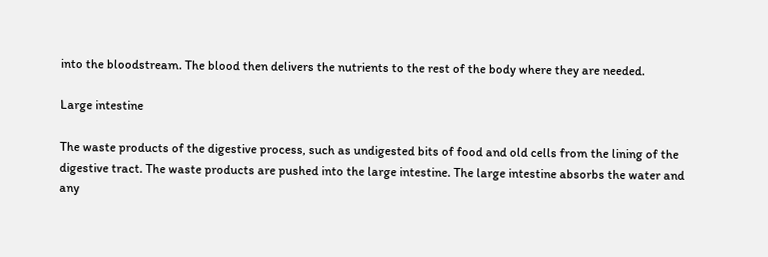into the bloodstream. The blood then delivers the nutrients to the rest of the body where they are needed.

Large intestine

The waste products of the digestive process, such as undigested bits of food and old cells from the lining of the digestive tract. The waste products are pushed into the large intestine. The large intestine absorbs the water and any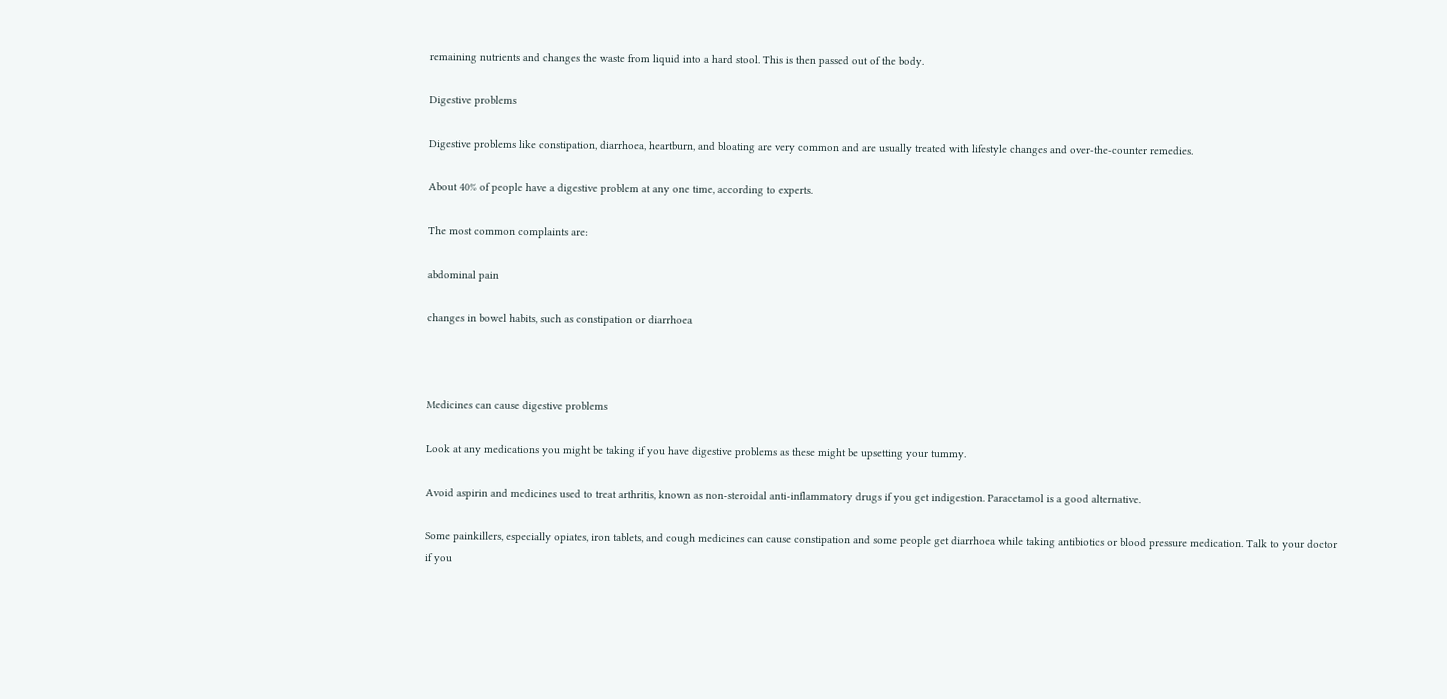remaining nutrients and changes the waste from liquid into a hard stool. This is then passed out of the body.

Digestive problems

Digestive problems like constipation, diarrhoea, heartburn, and bloating are very common and are usually treated with lifestyle changes and over-the-counter remedies.

About 40% of people have a digestive problem at any one time, according to experts.

The most common complaints are:

abdominal pain

changes in bowel habits, such as constipation or diarrhoea



Medicines can cause digestive problems

Look at any medications you might be taking if you have digestive problems as these might be upsetting your tummy.

Avoid aspirin and medicines used to treat arthritis, known as non-steroidal anti-inflammatory drugs if you get indigestion. Paracetamol is a good alternative.

Some painkillers, especially opiates, iron tablets, and cough medicines can cause constipation and some people get diarrhoea while taking antibiotics or blood pressure medication. Talk to your doctor if you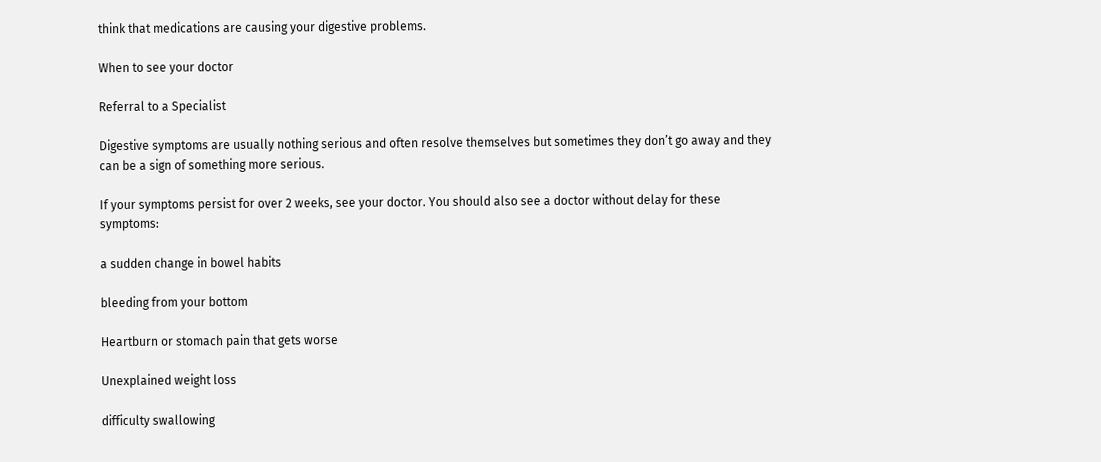think that medications are causing your digestive problems.

When to see your doctor

Referral to a Specialist

Digestive symptoms are usually nothing serious and often resolve themselves but sometimes they don’t go away and they can be a sign of something more serious.

If your symptoms persist for over 2 weeks, see your doctor. You should also see a doctor without delay for these symptoms:

a sudden change in bowel habits

bleeding from your bottom

Heartburn or stomach pain that gets worse

Unexplained weight loss

difficulty swallowing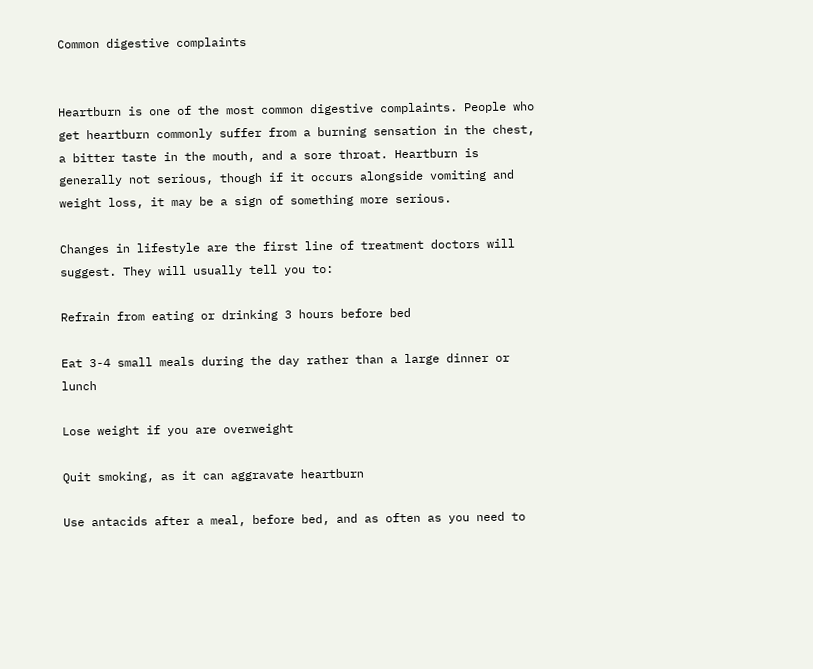Common digestive complaints


Heartburn is one of the most common digestive complaints. People who get heartburn commonly suffer from a burning sensation in the chest, a bitter taste in the mouth, and a sore throat. Heartburn is generally not serious, though if it occurs alongside vomiting and weight loss, it may be a sign of something more serious.

Changes in lifestyle are the first line of treatment doctors will suggest. They will usually tell you to:

Refrain from eating or drinking 3 hours before bed

Eat 3-4 small meals during the day rather than a large dinner or lunch

Lose weight if you are overweight

Quit smoking, as it can aggravate heartburn

Use antacids after a meal, before bed, and as often as you need to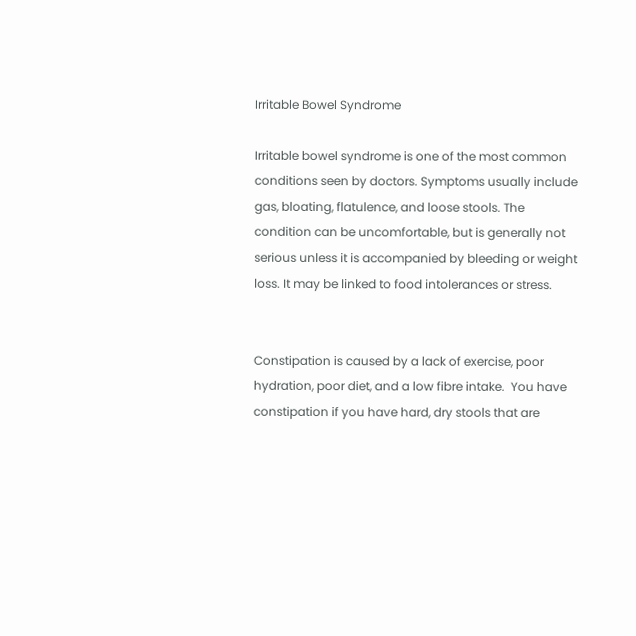Irritable Bowel Syndrome

Irritable bowel syndrome is one of the most common conditions seen by doctors. Symptoms usually include gas, bloating, flatulence, and loose stools. The condition can be uncomfortable, but is generally not serious unless it is accompanied by bleeding or weight loss. It may be linked to food intolerances or stress.


Constipation is caused by a lack of exercise, poor hydration, poor diet, and a low fibre intake.  You have constipation if you have hard, dry stools that are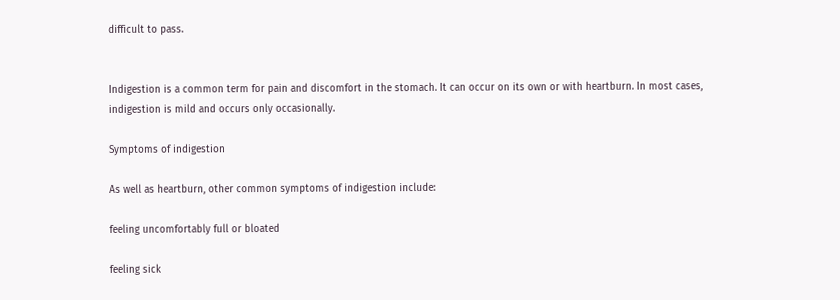difficult to pass.


Indigestion is a common term for pain and discomfort in the stomach. It can occur on its own or with heartburn. In most cases, indigestion is mild and occurs only occasionally.

Symptoms of indigestion

As well as heartburn, other common symptoms of indigestion include:

feeling uncomfortably full or bloated

feeling sick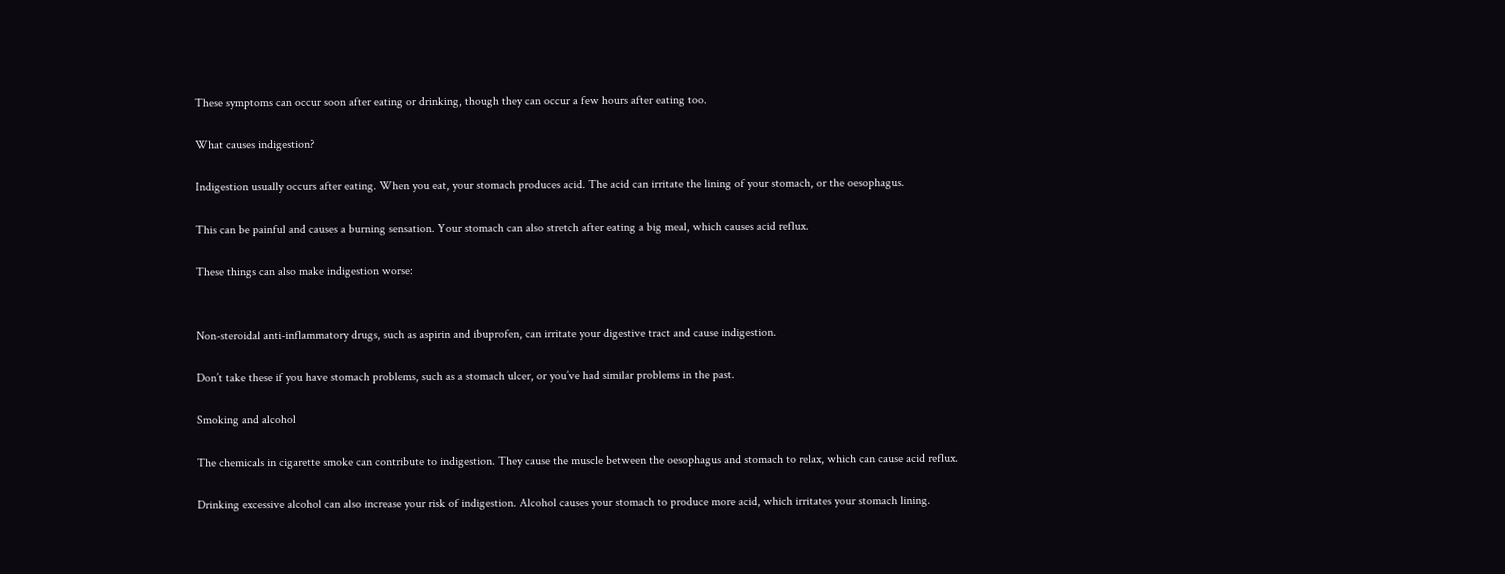These symptoms can occur soon after eating or drinking, though they can occur a few hours after eating too.

What causes indigestion?

Indigestion usually occurs after eating. When you eat, your stomach produces acid. The acid can irritate the lining of your stomach, or the oesophagus.

This can be painful and causes a burning sensation. Your stomach can also stretch after eating a big meal, which causes acid reflux.

These things can also make indigestion worse:


Non-steroidal anti-inflammatory drugs, such as aspirin and ibuprofen, can irritate your digestive tract and cause indigestion.

Don’t take these if you have stomach problems, such as a stomach ulcer, or you’ve had similar problems in the past.

Smoking and alcohol

The chemicals in cigarette smoke can contribute to indigestion. They cause the muscle between the oesophagus and stomach to relax, which can cause acid reflux.

Drinking excessive alcohol can also increase your risk of indigestion. Alcohol causes your stomach to produce more acid, which irritates your stomach lining.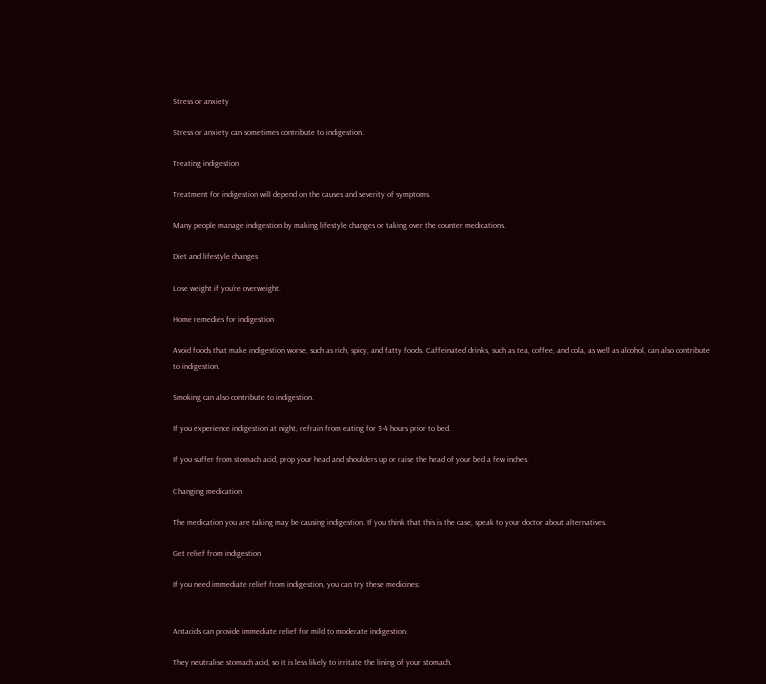Stress or anxiety

Stress or anxiety can sometimes contribute to indigestion.

Treating indigestion

Treatment for indigestion will depend on the causes and severity of symptoms.

Many people manage indigestion by making lifestyle changes or taking over the counter medications.

Diet and lifestyle changes

Lose weight if you’re overweight.

Home remedies for indigestion

Avoid foods that make indigestion worse, such as rich, spicy, and fatty foods. Caffeinated drinks, such as tea, coffee, and cola, as well as alcohol, can also contribute to indigestion.

Smoking can also contribute to indigestion.

If you experience indigestion at night, refrain from eating for 3-4 hours prior to bed.

If you suffer from stomach acid, prop your head and shoulders up or raise the head of your bed a few inches.

Changing medication

The medication you are taking may be causing indigestion. If you think that this is the case, speak to your doctor about alternatives.

Get relief from indigestion

If you need immediate relief from indigestion, you can try these medicines:


Antacids can provide immediate relief for mild to moderate indigestion.

They neutralise stomach acid, so it is less likely to irritate the lining of your stomach.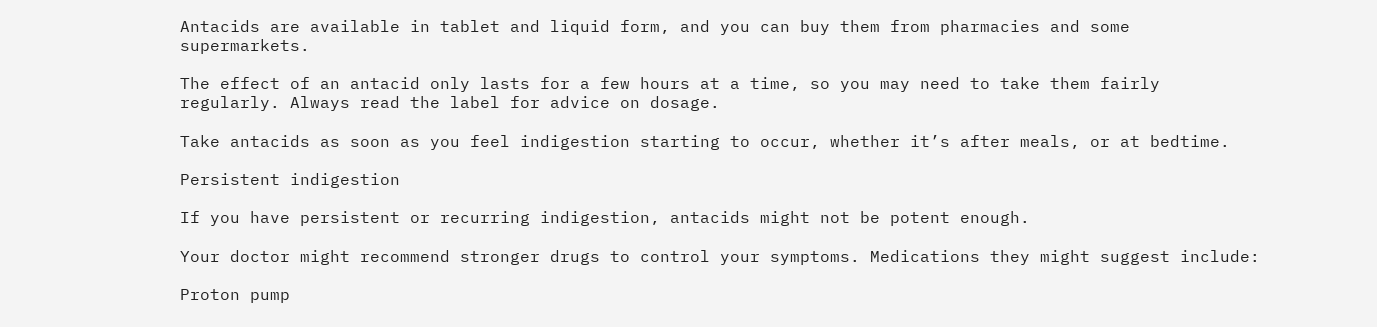Antacids are available in tablet and liquid form, and you can buy them from pharmacies and some supermarkets.

The effect of an antacid only lasts for a few hours at a time, so you may need to take them fairly regularly. Always read the label for advice on dosage.

Take antacids as soon as you feel indigestion starting to occur, whether it’s after meals, or at bedtime.

Persistent indigestion

If you have persistent or recurring indigestion, antacids might not be potent enough.

Your doctor might recommend stronger drugs to control your symptoms. Medications they might suggest include:

Proton pump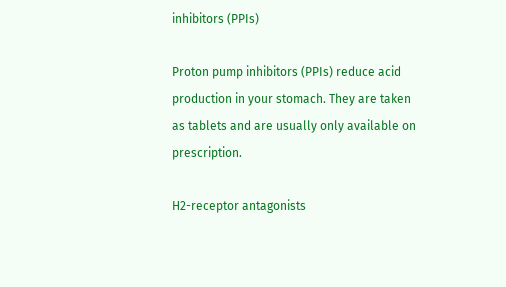inhibitors (PPIs)

Proton pump inhibitors (PPIs) reduce acid production in your stomach. They are taken as tablets and are usually only available on prescription.

H2-receptor antagonists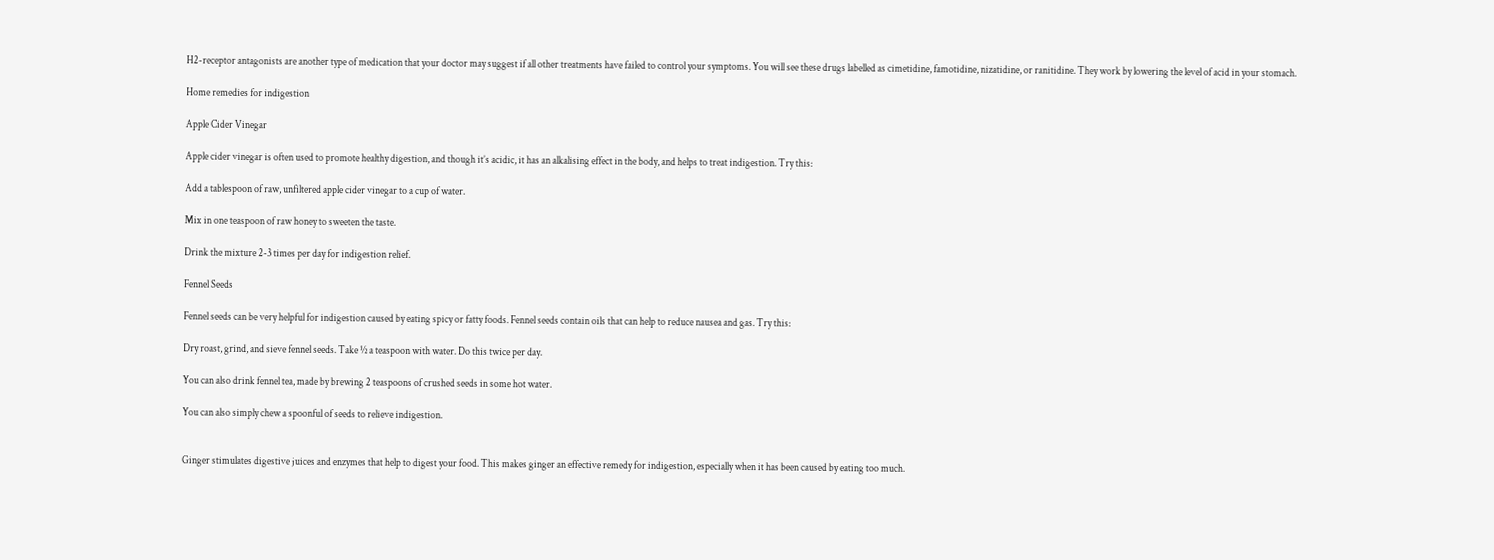H2-receptor antagonists are another type of medication that your doctor may suggest if all other treatments have failed to control your symptoms. You will see these drugs labelled as cimetidine, famotidine, nizatidine, or ranitidine. They work by lowering the level of acid in your stomach.

Home remedies for indigestion

Apple Cider Vinegar

Apple cider vinegar is often used to promote healthy digestion, and though it’s acidic, it has an alkalising effect in the body, and helps to treat indigestion. Try this:

Add a tablespoon of raw, unfiltered apple cider vinegar to a cup of water.

Mix in one teaspoon of raw honey to sweeten the taste.

Drink the mixture 2-3 times per day for indigestion relief.

Fennel Seeds

Fennel seeds can be very helpful for indigestion caused by eating spicy or fatty foods. Fennel seeds contain oils that can help to reduce nausea and gas. Try this:

Dry roast, grind, and sieve fennel seeds. Take ½ a teaspoon with water. Do this twice per day.

You can also drink fennel tea, made by brewing 2 teaspoons of crushed seeds in some hot water.

You can also simply chew a spoonful of seeds to relieve indigestion.


Ginger stimulates digestive juices and enzymes that help to digest your food. This makes ginger an effective remedy for indigestion, especially when it has been caused by eating too much.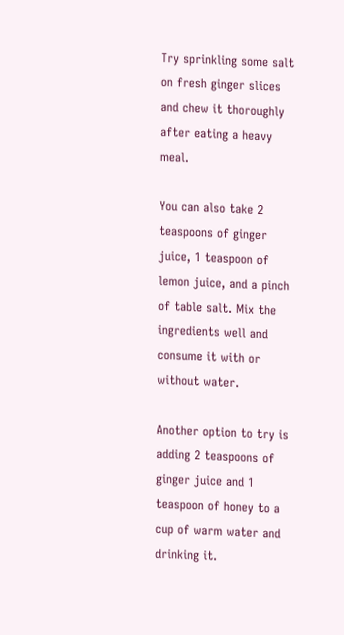Try sprinkling some salt on fresh ginger slices and chew it thoroughly after eating a heavy meal.

You can also take 2 teaspoons of ginger juice, 1 teaspoon of lemon juice, and a pinch of table salt. Mix the ingredients well and consume it with or without water.

Another option to try is adding 2 teaspoons of ginger juice and 1 teaspoon of honey to a cup of warm water and drinking it.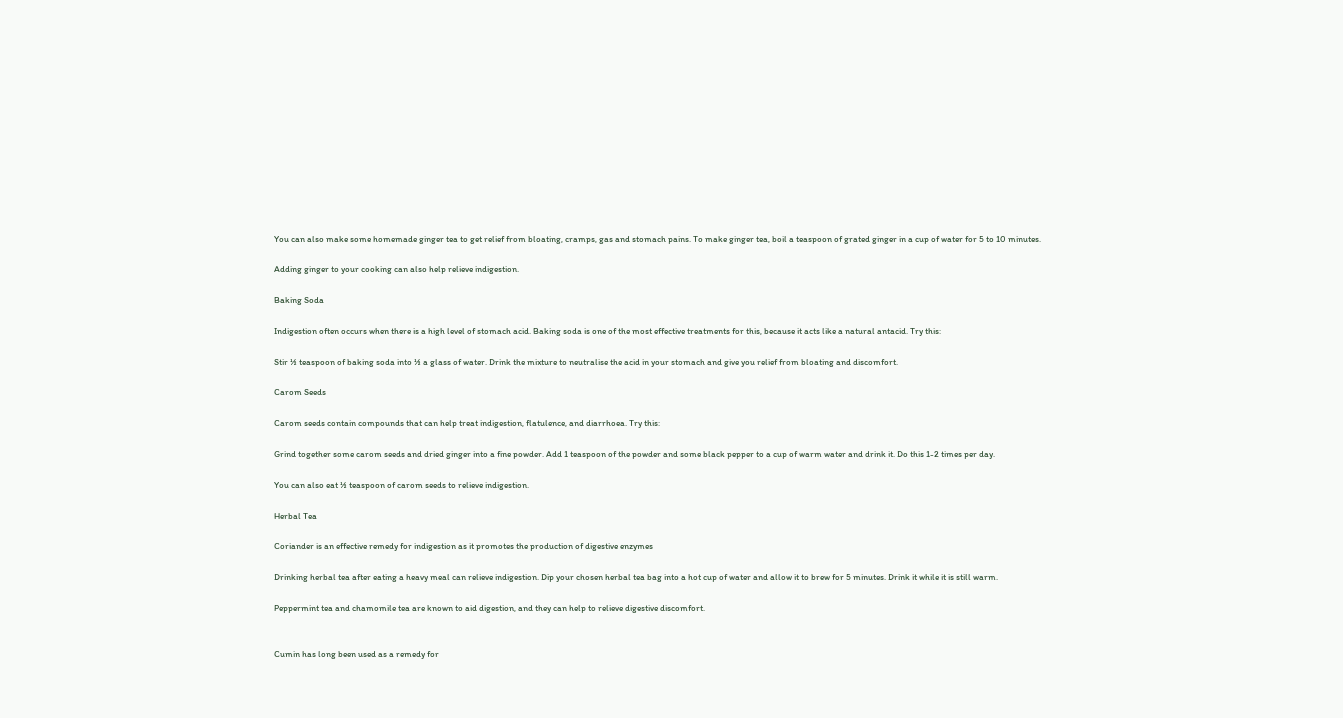You can also make some homemade ginger tea to get relief from bloating, cramps, gas and stomach pains. To make ginger tea, boil a teaspoon of grated ginger in a cup of water for 5 to 10 minutes.

Adding ginger to your cooking can also help relieve indigestion.

Baking Soda

Indigestion often occurs when there is a high level of stomach acid. Baking soda is one of the most effective treatments for this, because it acts like a natural antacid. Try this:

Stir ½ teaspoon of baking soda into ½ a glass of water. Drink the mixture to neutralise the acid in your stomach and give you relief from bloating and discomfort.

Carom Seeds

Carom seeds contain compounds that can help treat indigestion, flatulence, and diarrhoea. Try this:

Grind together some carom seeds and dried ginger into a fine powder. Add 1 teaspoon of the powder and some black pepper to a cup of warm water and drink it. Do this 1-2 times per day.

You can also eat ½ teaspoon of carom seeds to relieve indigestion.

Herbal Tea

Coriander is an effective remedy for indigestion as it promotes the production of digestive enzymes

Drinking herbal tea after eating a heavy meal can relieve indigestion. Dip your chosen herbal tea bag into a hot cup of water and allow it to brew for 5 minutes. Drink it while it is still warm.

Peppermint tea and chamomile tea are known to aid digestion, and they can help to relieve digestive discomfort.


Cumin has long been used as a remedy for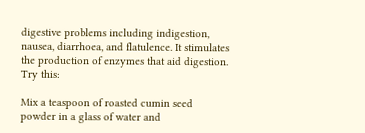digestive problems including indigestion, nausea, diarrhoea, and flatulence. It stimulates the production of enzymes that aid digestion. Try this:

Mix a teaspoon of roasted cumin seed powder in a glass of water and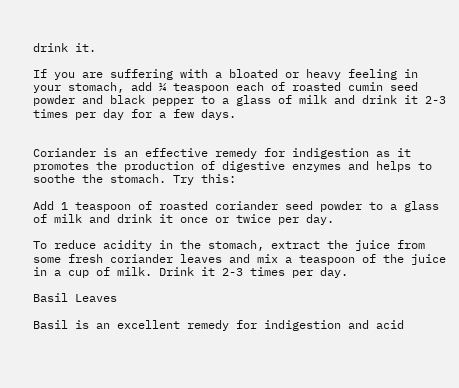drink it.

If you are suffering with a bloated or heavy feeling in your stomach, add ¼ teaspoon each of roasted cumin seed powder and black pepper to a glass of milk and drink it 2-3 times per day for a few days.


Coriander is an effective remedy for indigestion as it promotes the production of digestive enzymes and helps to soothe the stomach. Try this:

Add 1 teaspoon of roasted coriander seed powder to a glass of milk and drink it once or twice per day.

To reduce acidity in the stomach, extract the juice from some fresh coriander leaves and mix a teaspoon of the juice in a cup of milk. Drink it 2-3 times per day.

Basil Leaves

Basil is an excellent remedy for indigestion and acid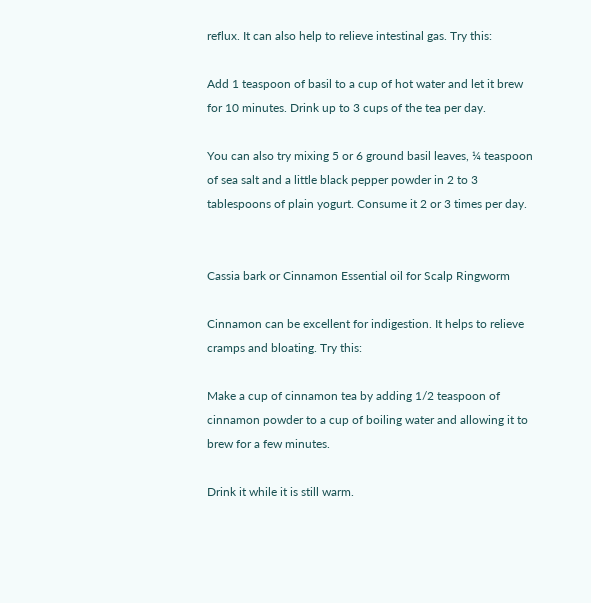reflux. It can also help to relieve intestinal gas. Try this:

Add 1 teaspoon of basil to a cup of hot water and let it brew for 10 minutes. Drink up to 3 cups of the tea per day.

You can also try mixing 5 or 6 ground basil leaves, ¼ teaspoon of sea salt and a little black pepper powder in 2 to 3 tablespoons of plain yogurt. Consume it 2 or 3 times per day.


Cassia bark or Cinnamon Essential oil for Scalp Ringworm

Cinnamon can be excellent for indigestion. It helps to relieve cramps and bloating. Try this:

Make a cup of cinnamon tea by adding 1/2 teaspoon of cinnamon powder to a cup of boiling water and allowing it to brew for a few minutes.

Drink it while it is still warm.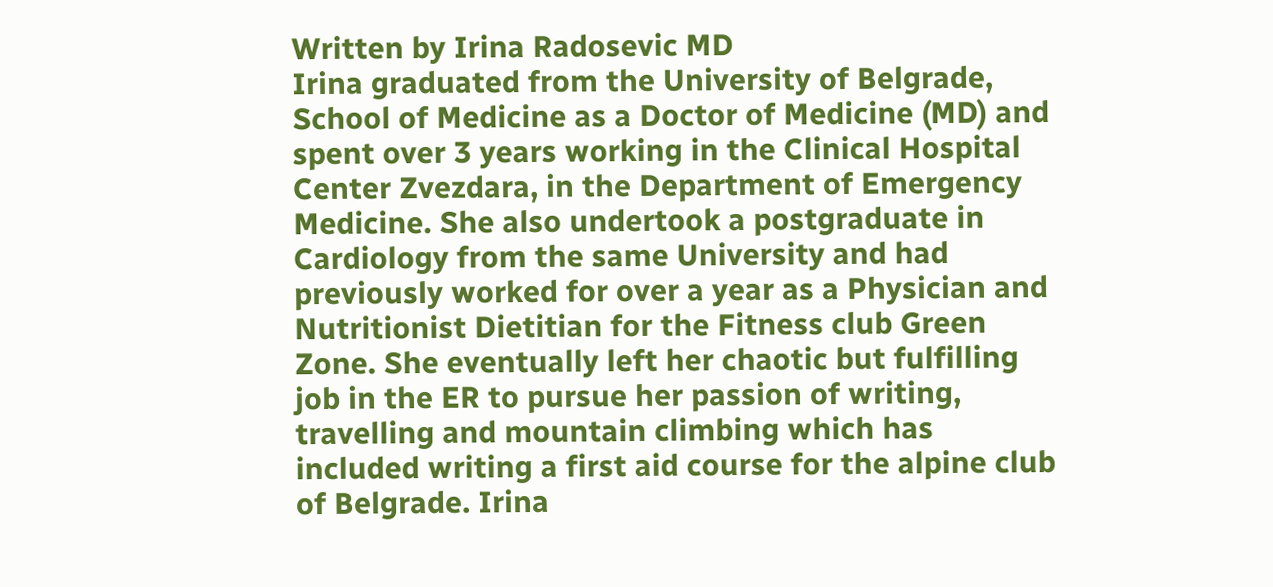Written by Irina Radosevic MD
Irina graduated from the University of Belgrade, School of Medicine as a Doctor of Medicine (MD) and spent over 3 years working in the Clinical Hospital Center Zvezdara, in the Department of Emergency Medicine. She also undertook a postgraduate in Cardiology from the same University and had previously worked for over a year as a Physician and Nutritionist Dietitian for the Fitness club Green Zone. She eventually left her chaotic but fulfilling job in the ER to pursue her passion of writing, travelling and mountain climbing which has included writing a first aid course for the alpine club of Belgrade. Irina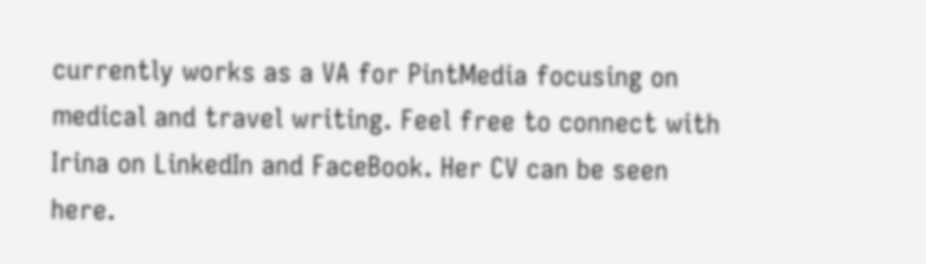currently works as a VA for PintMedia focusing on medical and travel writing. Feel free to connect with Irina on LinkedIn and FaceBook. Her CV can be seen here.